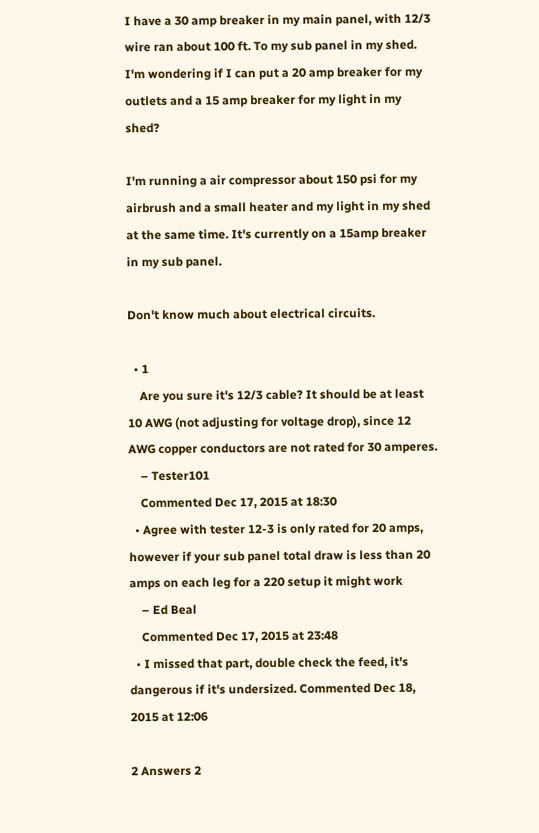I have a 30 amp breaker in my main panel, with 12/3 wire ran about 100 ft. To my sub panel in my shed. I'm wondering if I can put a 20 amp breaker for my outlets and a 15 amp breaker for my light in my shed?

I'm running a air compressor about 150 psi for my airbrush and a small heater and my light in my shed at the same time. It's currently on a 15amp breaker in my sub panel.

Don't know much about electrical circuits.

  • 1
    Are you sure it's 12/3 cable? It should be at least 10 AWG (not adjusting for voltage drop), since 12 AWG copper conductors are not rated for 30 amperes.
    – Tester101
    Commented Dec 17, 2015 at 18:30
  • Agree with tester 12-3 is only rated for 20 amps, however if your sub panel total draw is less than 20 amps on each leg for a 220 setup it might work
    – Ed Beal
    Commented Dec 17, 2015 at 23:48
  • I missed that part, double check the feed, it's dangerous if it's undersized. Commented Dec 18, 2015 at 12:06

2 Answers 2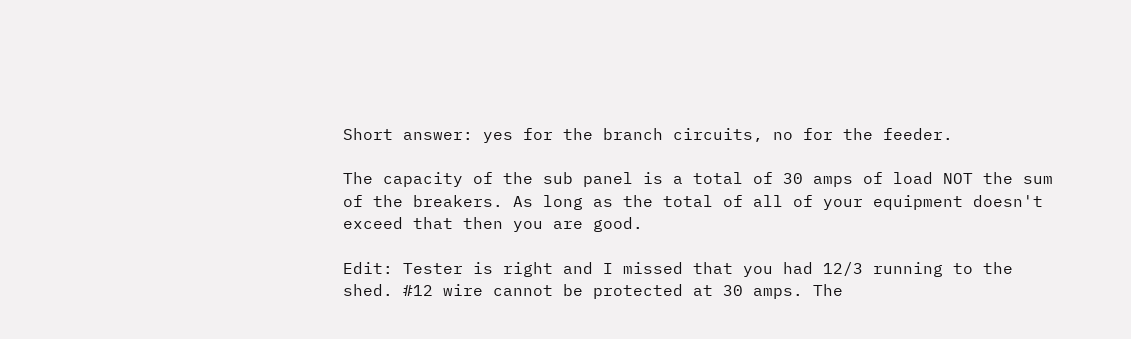Short answer: yes for the branch circuits, no for the feeder.

The capacity of the sub panel is a total of 30 amps of load NOT the sum of the breakers. As long as the total of all of your equipment doesn't exceed that then you are good.

Edit: Tester is right and I missed that you had 12/3 running to the shed. #12 wire cannot be protected at 30 amps. The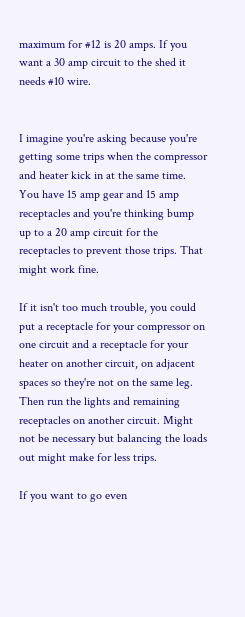maximum for #12 is 20 amps. If you want a 30 amp circuit to the shed it needs #10 wire.


I imagine you're asking because you're getting some trips when the compressor and heater kick in at the same time. You have 15 amp gear and 15 amp receptacles and you're thinking bump up to a 20 amp circuit for the receptacles to prevent those trips. That might work fine.

If it isn't too much trouble, you could put a receptacle for your compressor on one circuit and a receptacle for your heater on another circuit, on adjacent spaces so they're not on the same leg. Then run the lights and remaining receptacles on another circuit. Might not be necessary but balancing the loads out might make for less trips.

If you want to go even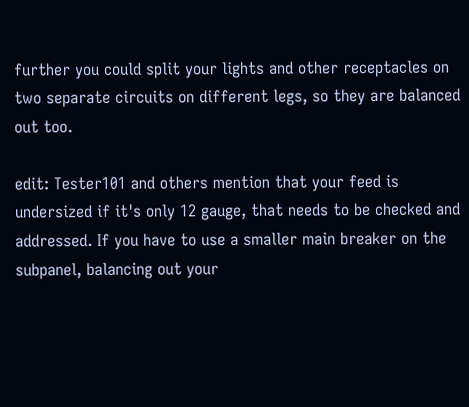further you could split your lights and other receptacles on two separate circuits on different legs, so they are balanced out too.

edit: Tester101 and others mention that your feed is undersized if it's only 12 gauge, that needs to be checked and addressed. If you have to use a smaller main breaker on the subpanel, balancing out your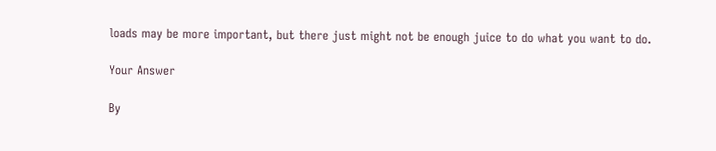loads may be more important, but there just might not be enough juice to do what you want to do.

Your Answer

By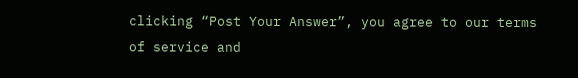clicking “Post Your Answer”, you agree to our terms of service and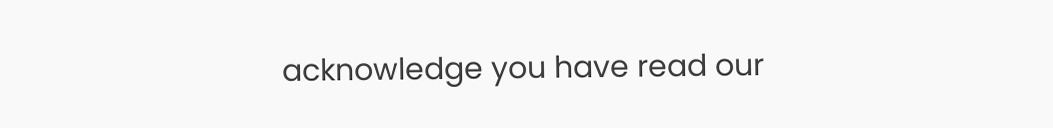acknowledge you have read our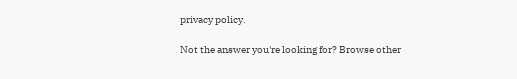privacy policy.

Not the answer you're looking for? Browse other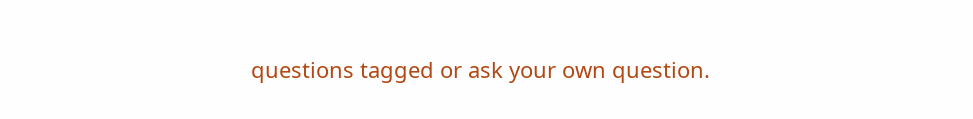questions tagged or ask your own question.